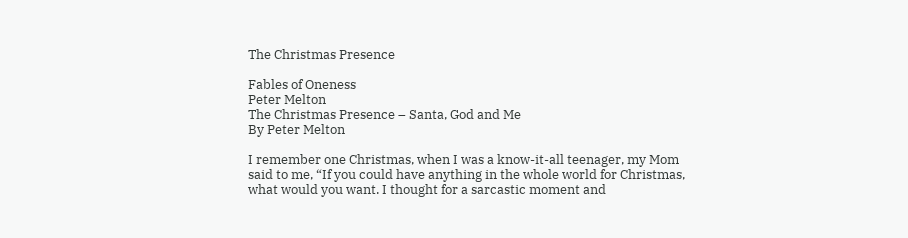The Christmas Presence

Fables of Oneness
Peter Melton
The Christmas Presence – Santa, God and Me
By Peter Melton

I remember one Christmas, when I was a know-it-all teenager, my Mom said to me, “If you could have anything in the whole world for Christmas, what would you want. I thought for a sarcastic moment and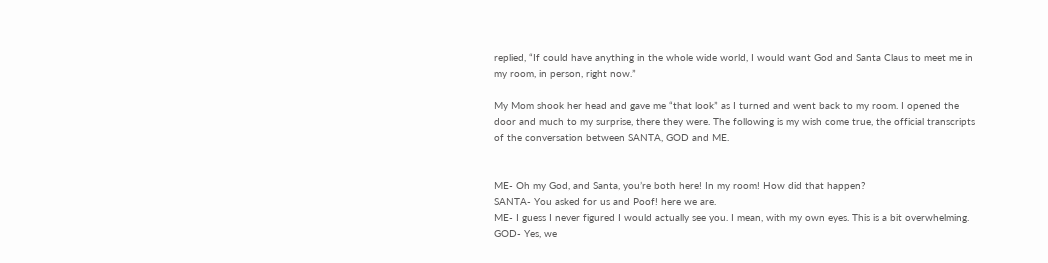replied, “If could have anything in the whole wide world, I would want God and Santa Claus to meet me in my room, in person, right now.”

My Mom shook her head and gave me “that look” as I turned and went back to my room. I opened the door and much to my surprise, there they were. The following is my wish come true, the official transcripts of the conversation between SANTA, GOD and ME.


ME- Oh my God, and Santa, you’re both here! In my room! How did that happen?
SANTA- You asked for us and Poof! here we are.
ME- I guess I never figured I would actually see you. I mean, with my own eyes. This is a bit overwhelming.
GOD- Yes, we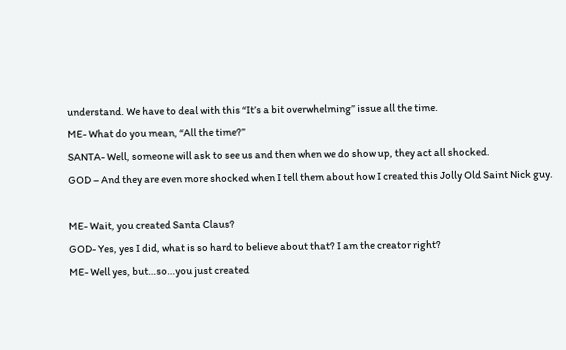understand. We have to deal with this “It’s a bit overwhelming” issue all the time.
ME- What do you mean, “All the time?”
SANTA- Well, someone will ask to see us and then when we do show up, they act all shocked.
GOD – And they are even more shocked when I tell them about how I created this Jolly Old Saint Nick guy.

ME- Wait, you created Santa Claus?
GOD- Yes, yes I did, what is so hard to believe about that? I am the creator right?
ME- Well yes, but…so…you just created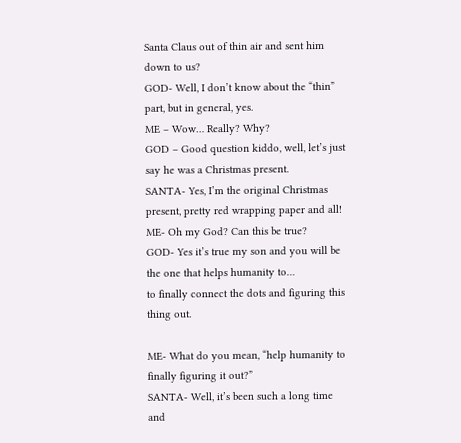Santa Claus out of thin air and sent him down to us?
GOD- Well, I don’t know about the “thin” part, but in general, yes.
ME – Wow… Really? Why?
GOD – Good question kiddo, well, let’s just say he was a Christmas present.
SANTA- Yes, I’m the original Christmas present, pretty red wrapping paper and all!
ME- Oh my God? Can this be true?
GOD- Yes it’s true my son and you will be the one that helps humanity to…
to finally connect the dots and figuring this thing out.

ME- What do you mean, “help humanity to finally figuring it out?”
SANTA- Well, it’s been such a long time and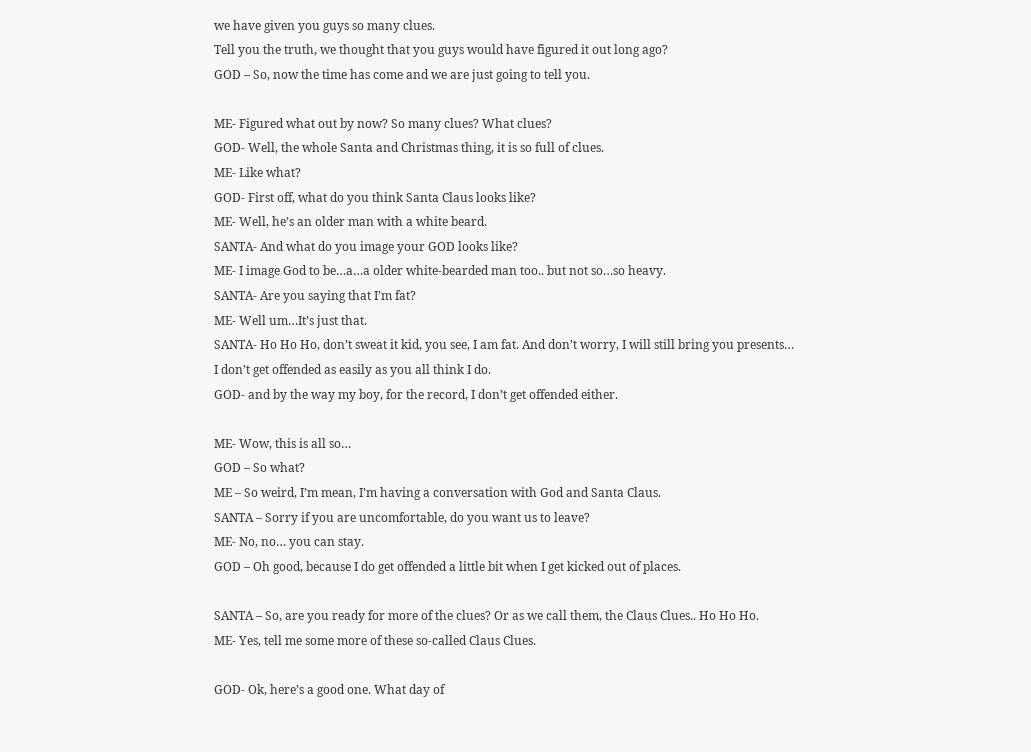we have given you guys so many clues.
Tell you the truth, we thought that you guys would have figured it out long ago?
GOD – So, now the time has come and we are just going to tell you.

ME- Figured what out by now? So many clues? What clues?
GOD- Well, the whole Santa and Christmas thing, it is so full of clues.
ME- Like what?
GOD- First off, what do you think Santa Claus looks like?
ME- Well, he’s an older man with a white beard.
SANTA- And what do you image your GOD looks like?
ME- I image God to be…a…a older white-bearded man too.. but not so…so heavy.
SANTA- Are you saying that I’m fat?
ME- Well um…It’s just that.
SANTA- Ho Ho Ho, don’t sweat it kid, you see, I am fat. And don’t worry, I will still bring you presents…
I don’t get offended as easily as you all think I do.
GOD- and by the way my boy, for the record, I don’t get offended either.

ME- Wow, this is all so…
GOD – So what?
ME – So weird, I’m mean, I’m having a conversation with God and Santa Claus.
SANTA – Sorry if you are uncomfortable, do you want us to leave?
ME- No, no… you can stay.
GOD – Oh good, because I do get offended a little bit when I get kicked out of places.

SANTA – So, are you ready for more of the clues? Or as we call them, the Claus Clues.. Ho Ho Ho.
ME- Yes, tell me some more of these so-called Claus Clues.

GOD- Ok, here’s a good one. What day of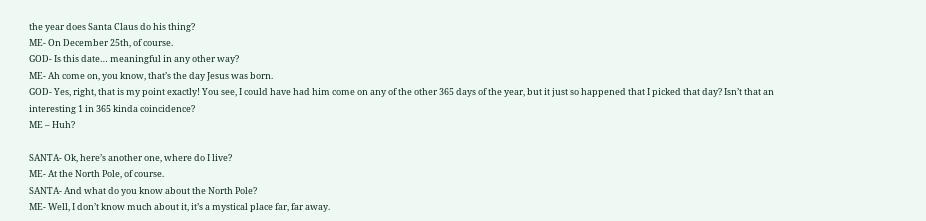the year does Santa Claus do his thing?
ME- On December 25th, of course.
GOD- Is this date… meaningful in any other way?
ME- Ah come on, you know, that’s the day Jesus was born.
GOD- Yes, right, that is my point exactly! You see, I could have had him come on any of the other 365 days of the year, but it just so happened that I picked that day? Isn’t that an interesting 1 in 365 kinda coincidence?
ME – Huh?

SANTA- Ok, here’s another one, where do I live?
ME- At the North Pole, of course.
SANTA- And what do you know about the North Pole?
ME- Well, I don’t know much about it, it’s a mystical place far, far away.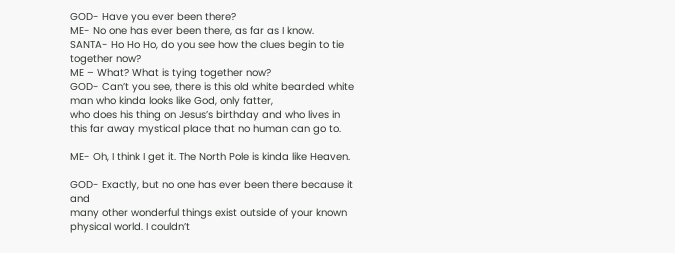GOD- Have you ever been there?
ME- No one has ever been there, as far as I know.
SANTA- Ho Ho Ho, do you see how the clues begin to tie together now?
ME – What? What is tying together now?
GOD- Can’t you see, there is this old white bearded white man who kinda looks like God, only fatter,
who does his thing on Jesus’s birthday and who lives in this far away mystical place that no human can go to.

ME- Oh, I think I get it. The North Pole is kinda like Heaven.

GOD- Exactly, but no one has ever been there because it and
many other wonderful things exist outside of your known
physical world. I couldn’t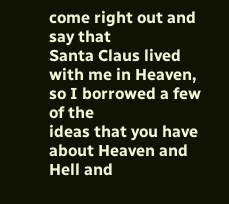come right out and say that
Santa Claus lived with me in Heaven, so I borrowed a few of the
ideas that you have about Heaven and Hell and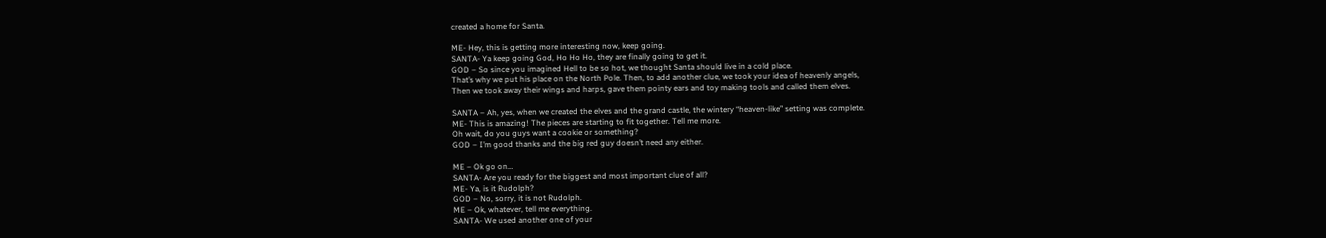created a home for Santa.

ME- Hey, this is getting more interesting now, keep going.
SANTA- Ya keep going God, Ho Ho Ho, they are finally going to get it.
GOD – So since you imagined Hell to be so hot, we thought Santa should live in a cold place.
That’s why we put his place on the North Pole. Then, to add another clue, we took your idea of heavenly angels,
Then we took away their wings and harps, gave them pointy ears and toy making tools and called them elves.

SANTA – Ah, yes, when we created the elves and the grand castle, the wintery “heaven-like” setting was complete.
ME- This is amazing! The pieces are starting to fit together. Tell me more.
Oh wait, do you guys want a cookie or something?
GOD – I’m good thanks and the big red guy doesn’t need any either.

ME – Ok go on…
SANTA- Are you ready for the biggest and most important clue of all?
ME- Ya, is it Rudolph?
GOD – No, sorry, it is not Rudolph.
ME – Ok, whatever, tell me everything.
SANTA- We used another one of your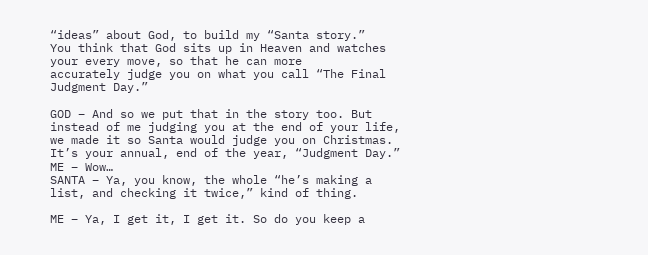“ideas” about God, to build my “Santa story.”
You think that God sits up in Heaven and watches your every move, so that he can more
accurately judge you on what you call “The Final Judgment Day.”

GOD – And so we put that in the story too. But instead of me judging you at the end of your life,
we made it so Santa would judge you on Christmas. It’s your annual, end of the year, “Judgment Day.”
ME – Wow…
SANTA – Ya, you know, the whole “he’s making a list, and checking it twice,” kind of thing.

ME – Ya, I get it, I get it. So do you keep a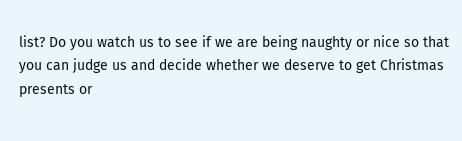list? Do you watch us to see if we are being naughty or nice so that you can judge us and decide whether we deserve to get Christmas presents or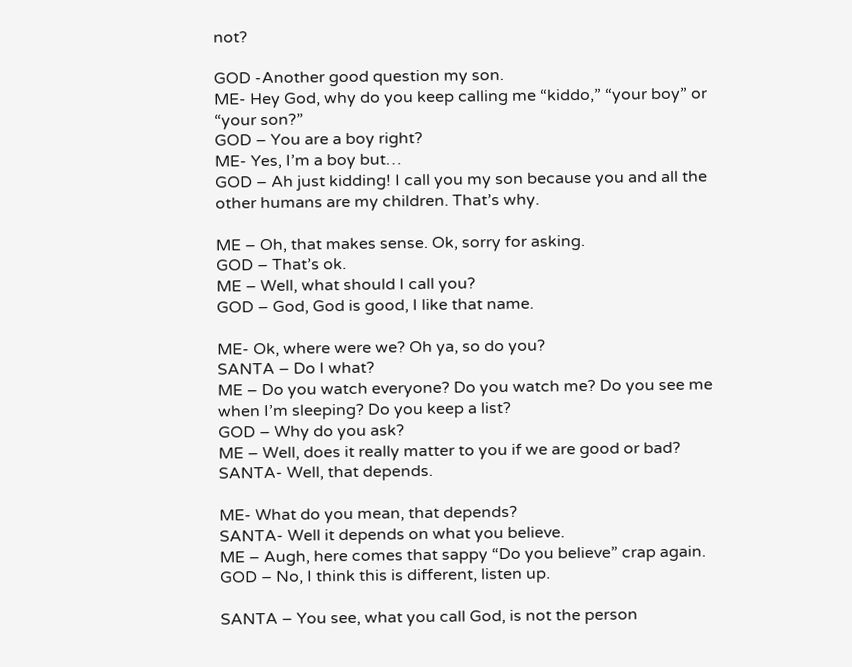not?

GOD -Another good question my son.
ME- Hey God, why do you keep calling me “kiddo,” “your boy” or “your son?”
GOD – You are a boy right?
ME- Yes, I’m a boy but…
GOD – Ah just kidding! I call you my son because you and all the other humans are my children. That’s why.

ME – Oh, that makes sense. Ok, sorry for asking.
GOD – That’s ok.
ME – Well, what should I call you?
GOD – God, God is good, I like that name.

ME- Ok, where were we? Oh ya, so do you?
SANTA – Do I what?
ME – Do you watch everyone? Do you watch me? Do you see me when I’m sleeping? Do you keep a list?
GOD – Why do you ask?
ME – Well, does it really matter to you if we are good or bad?
SANTA- Well, that depends.

ME- What do you mean, that depends?
SANTA- Well it depends on what you believe.
ME – Augh, here comes that sappy “Do you believe” crap again.
GOD – No, I think this is different, listen up.

SANTA – You see, what you call God, is not the person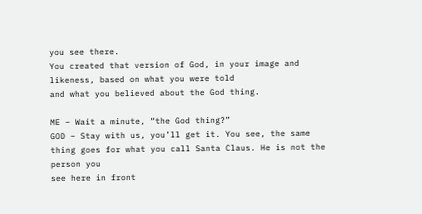you see there.
You created that version of God, in your image and likeness, based on what you were told
and what you believed about the God thing.

ME – Wait a minute, “the God thing?”
GOD – Stay with us, you’ll get it. You see, the same thing goes for what you call Santa Claus. He is not the person you
see here in front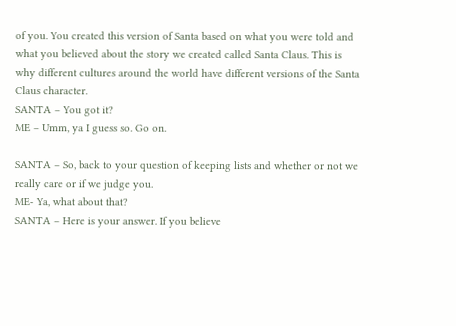of you. You created this version of Santa based on what you were told and what you believed about the story we created called Santa Claus. This is why different cultures around the world have different versions of the Santa Claus character.
SANTA – You got it?
ME – Umm, ya I guess so. Go on.

SANTA – So, back to your question of keeping lists and whether or not we really care or if we judge you.
ME- Ya, what about that?
SANTA – Here is your answer. If you believe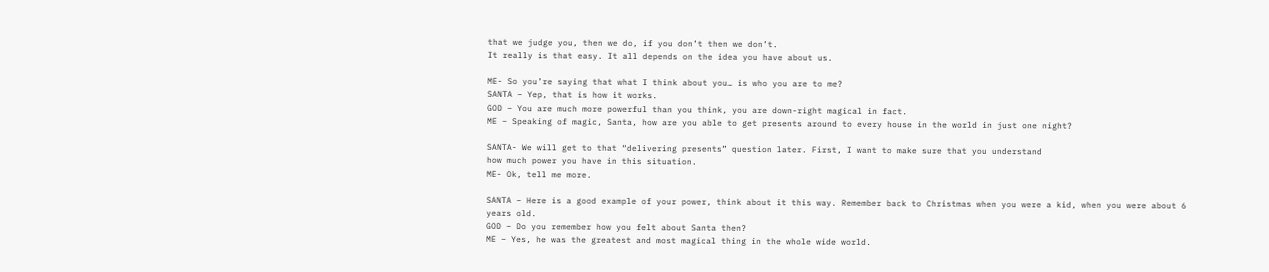that we judge you, then we do, if you don’t then we don’t.
It really is that easy. It all depends on the idea you have about us.

ME- So you’re saying that what I think about you… is who you are to me?
SANTA – Yep, that is how it works.
GOD – You are much more powerful than you think, you are down-right magical in fact.
ME – Speaking of magic, Santa, how are you able to get presents around to every house in the world in just one night?

SANTA- We will get to that “delivering presents” question later. First, I want to make sure that you understand
how much power you have in this situation.
ME- Ok, tell me more.

SANTA – Here is a good example of your power, think about it this way. Remember back to Christmas when you were a kid, when you were about 6 years old.
GOD – Do you remember how you felt about Santa then?
ME – Yes, he was the greatest and most magical thing in the whole wide world.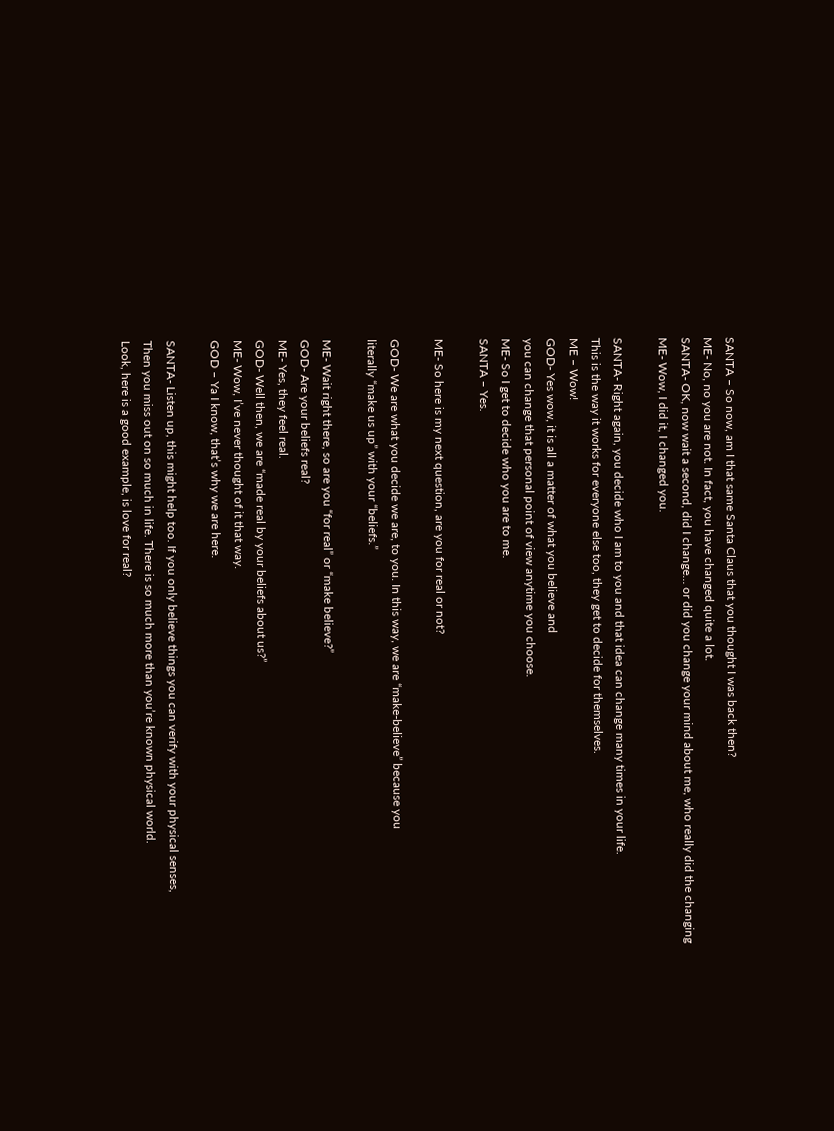SANTA – So now, am I that same Santa Claus that you thought I was back then?
ME- No, no you are not. In fact, you have changed quite a lot.
SANTA- OK, now wait a second, did I change… or did you change your mind about me, who really did the changing
ME- Wow, I did it, I changed you.

SANTA- Right again, you decide who I am to you and that idea can change many times in your life.
This is the way it works for everyone else too, they get to decide for themselves.
ME – Wow!
GOD- Yes wow, it is all a matter of what you believe and
you can change that personal point of view anytime you choose.
ME- So I get to decide who you are to me.
SANTA – Yes.

ME- So here is my next question, are you for real or not?

GOD- We are what you decide we are, to you. In this way, we are “make-believe” because you
literally “make us up” with your “beliefs.”

ME- Wait right there, so are you “for real” or “make believe?”
GOD- Are your beliefs real?
ME- Yes, they feel real.
GOD- Well then, we are “made real by your beliefs about us?”
ME- Wow, I’ve never thought of it that way.
GOD – Ya I know, that’s why we are here.

SANTA- Listen up, this might help too. If you only believe things you can verify with your physical senses,
Then you miss out on so much in life. There is so much more than you’re known physical world.
Look, here is a good example, is love for real?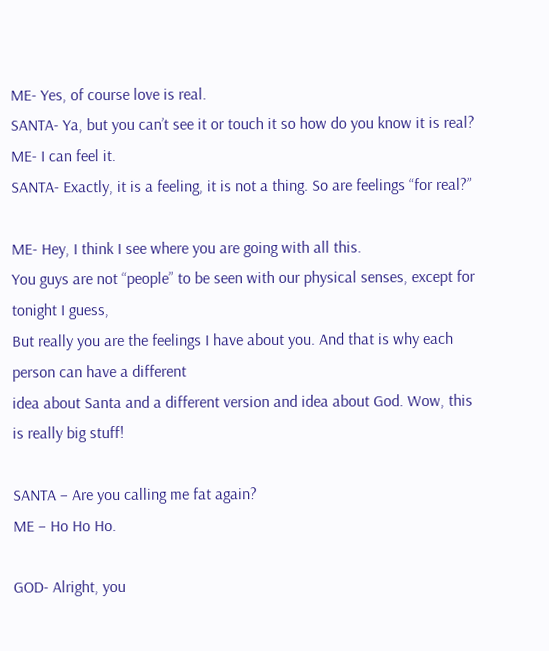ME- Yes, of course love is real.
SANTA- Ya, but you can’t see it or touch it so how do you know it is real?
ME- I can feel it.
SANTA- Exactly, it is a feeling, it is not a thing. So are feelings “for real?”

ME- Hey, I think I see where you are going with all this.
You guys are not “people” to be seen with our physical senses, except for tonight I guess,
But really you are the feelings I have about you. And that is why each person can have a different
idea about Santa and a different version and idea about God. Wow, this is really big stuff!

SANTA – Are you calling me fat again?
ME – Ho Ho Ho.

GOD- Alright, you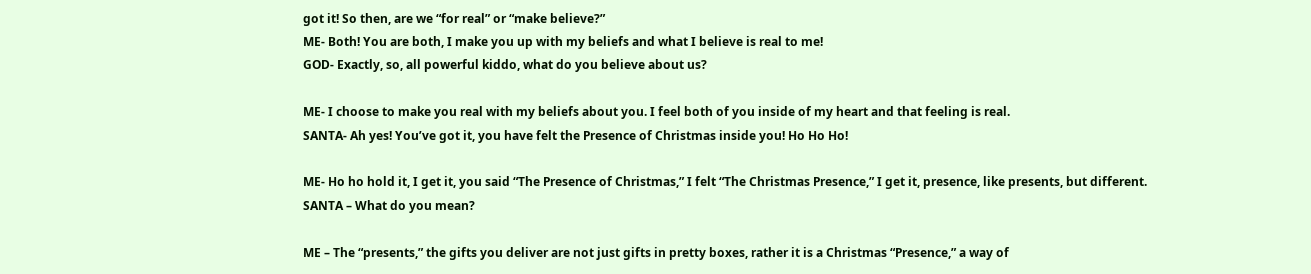got it! So then, are we “for real” or “make believe?”
ME- Both! You are both, I make you up with my beliefs and what I believe is real to me!
GOD- Exactly, so, all powerful kiddo, what do you believe about us?

ME- I choose to make you real with my beliefs about you. I feel both of you inside of my heart and that feeling is real.
SANTA- Ah yes! You’ve got it, you have felt the Presence of Christmas inside you! Ho Ho Ho!

ME- Ho ho hold it, I get it, you said “The Presence of Christmas,” I felt “The Christmas Presence,” I get it, presence, like presents, but different.
SANTA – What do you mean?

ME – The “presents,” the gifts you deliver are not just gifts in pretty boxes, rather it is a Christmas “Presence,” a way of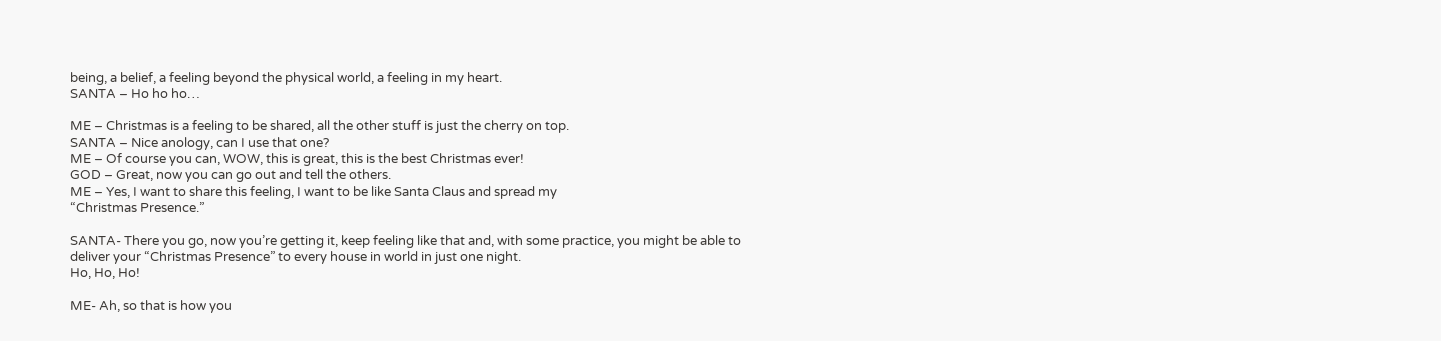being, a belief, a feeling beyond the physical world, a feeling in my heart.
SANTA – Ho ho ho…

ME – Christmas is a feeling to be shared, all the other stuff is just the cherry on top.
SANTA – Nice anology, can I use that one?
ME – Of course you can, WOW, this is great, this is the best Christmas ever!
GOD – Great, now you can go out and tell the others.
ME – Yes, I want to share this feeling, I want to be like Santa Claus and spread my
“Christmas Presence.”

SANTA- There you go, now you’re getting it, keep feeling like that and, with some practice, you might be able to
deliver your “Christmas Presence” to every house in world in just one night.
Ho, Ho, Ho!

ME- Ah, so that is how you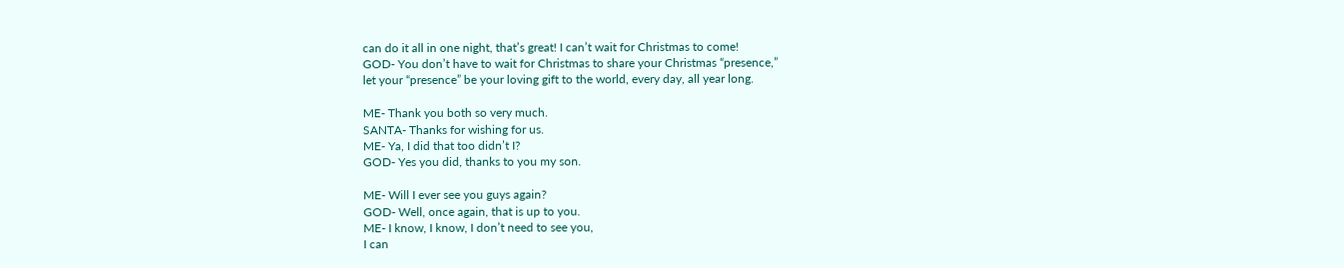can do it all in one night, that’s great! I can’t wait for Christmas to come!
GOD- You don’t have to wait for Christmas to share your Christmas “presence,”
let your “presence” be your loving gift to the world, every day, all year long.

ME- Thank you both so very much.
SANTA- Thanks for wishing for us.
ME- Ya, I did that too didn’t I?
GOD- Yes you did, thanks to you my son.

ME- Will I ever see you guys again?
GOD- Well, once again, that is up to you.
ME- I know, I know, I don’t need to see you,
I can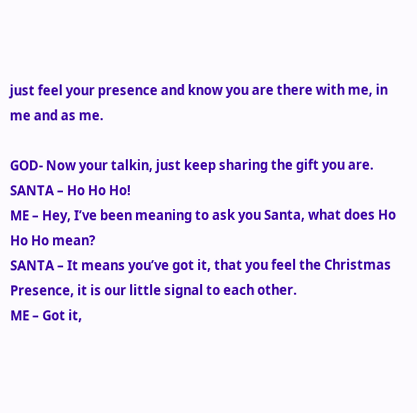just feel your presence and know you are there with me, in me and as me.

GOD- Now your talkin, just keep sharing the gift you are.
SANTA – Ho Ho Ho!
ME – Hey, I’ve been meaning to ask you Santa, what does Ho Ho Ho mean?
SANTA – It means you’ve got it, that you feel the Christmas Presence, it is our little signal to each other.
ME – Got it,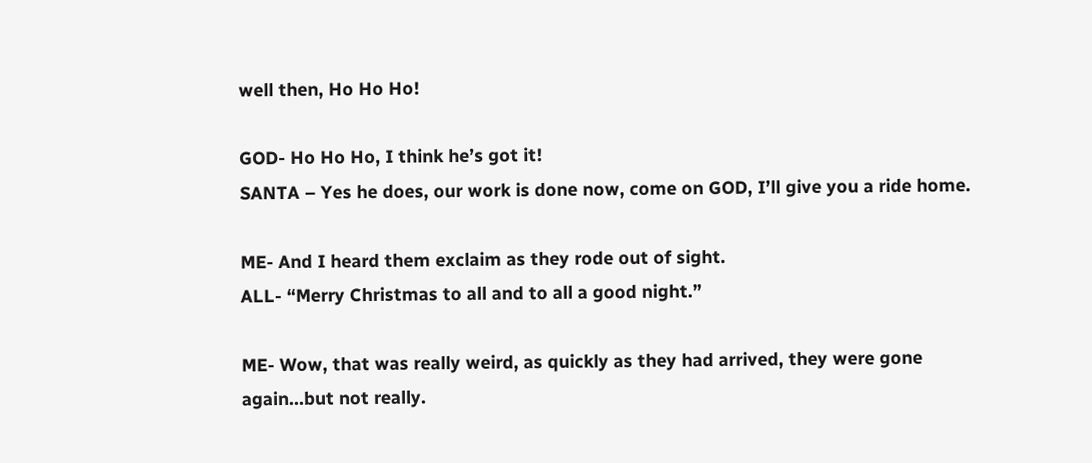well then, Ho Ho Ho!

GOD- Ho Ho Ho, I think he’s got it!
SANTA – Yes he does, our work is done now, come on GOD, I’ll give you a ride home.

ME- And I heard them exclaim as they rode out of sight.
ALL- “Merry Christmas to all and to all a good night.”

ME- Wow, that was really weird, as quickly as they had arrived, they were gone again…but not really.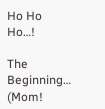Ho Ho Ho…!

The Beginning…
(Mom!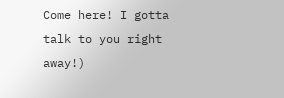Come here! I gotta talk to you right away!)